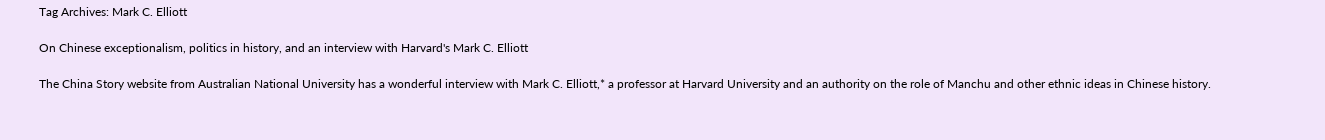Tag Archives: Mark C. Elliott

On Chinese exceptionalism, politics in history, and an interview with Harvard's Mark C. Elliott

The China Story website from Australian National University has a wonderful interview with Mark C. Elliott,* a professor at Harvard University and an authority on the role of Manchu and other ethnic ideas in Chinese history.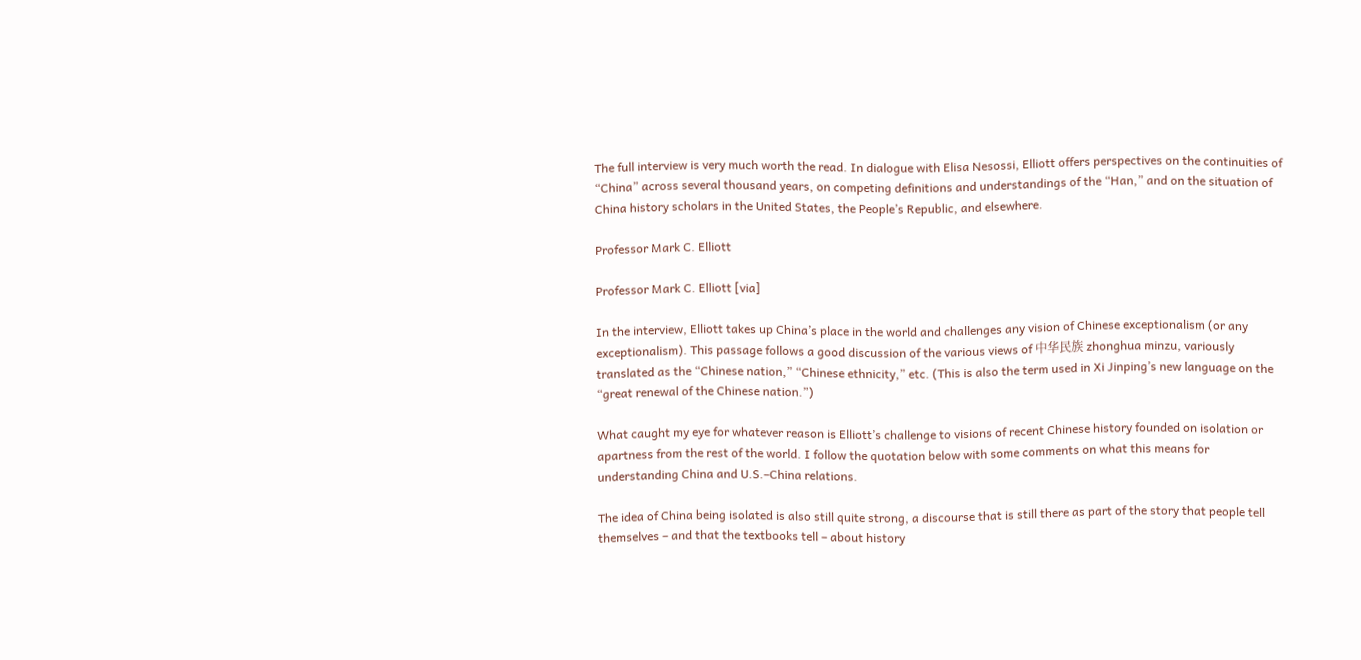The full interview is very much worth the read. In dialogue with Elisa Nesossi, Elliott offers perspectives on the continuities of “China” across several thousand years, on competing definitions and understandings of the “Han,” and on the situation of China history scholars in the United States, the People’s Republic, and elsewhere.

Professor Mark C. Elliott

Professor Mark C. Elliott [via]

In the interview, Elliott takes up China’s place in the world and challenges any vision of Chinese exceptionalism (or any exceptionalism). This passage follows a good discussion of the various views of 中华民族 zhonghua minzu, variously translated as the “Chinese nation,” “Chinese ethnicity,” etc. (This is also the term used in Xi Jinping’s new language on the “great renewal of the Chinese nation.”)

What caught my eye for whatever reason is Elliott’s challenge to visions of recent Chinese history founded on isolation or apartness from the rest of the world. I follow the quotation below with some comments on what this means for understanding China and U.S.–China relations.

The idea of China being isolated is also still quite strong, a discourse that is still there as part of the story that people tell themselves – and that the textbooks tell – about history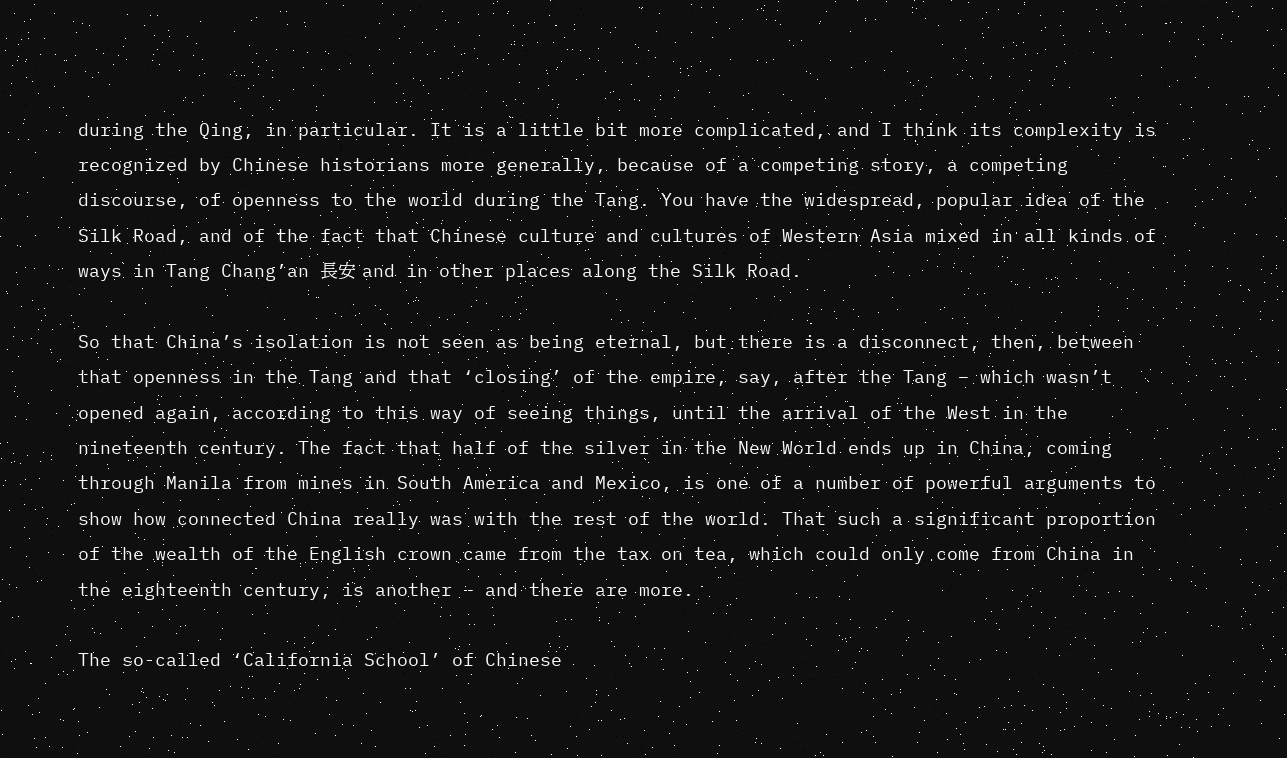during the Qing, in particular. It is a little bit more complicated, and I think its complexity is recognized by Chinese historians more generally, because of a competing story, a competing discourse, of openness to the world during the Tang. You have the widespread, popular idea of the Silk Road, and of the fact that Chinese culture and cultures of Western Asia mixed in all kinds of ways in Tang Chang’an 長安 and in other places along the Silk Road.

So that China’s isolation is not seen as being eternal, but there is a disconnect, then, between that openness in the Tang and that ‘closing’ of the empire, say, after the Tang – which wasn’t opened again, according to this way of seeing things, until the arrival of the West in the nineteenth century. The fact that half of the silver in the New World ends up in China, coming through Manila from mines in South America and Mexico, is one of a number of powerful arguments to show how connected China really was with the rest of the world. That such a significant proportion of the wealth of the English crown came from the tax on tea, which could only come from China in the eighteenth century, is another – and there are more.

The so-called ‘California School’ of Chinese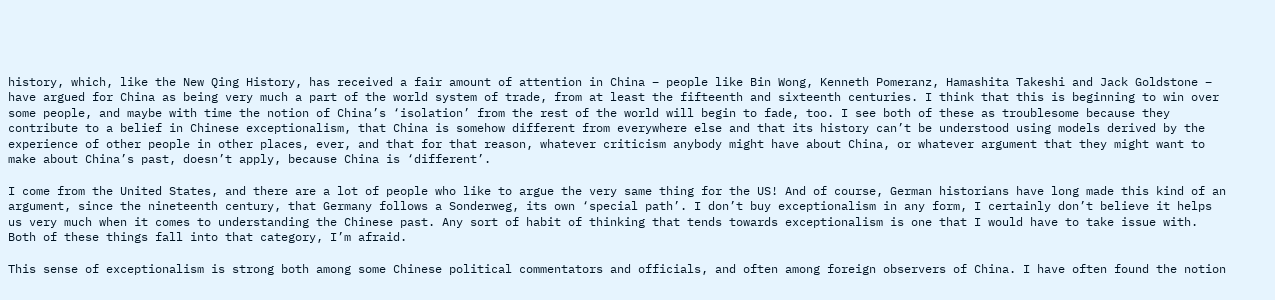history, which, like the New Qing History, has received a fair amount of attention in China – people like Bin Wong, Kenneth Pomeranz, Hamashita Takeshi and Jack Goldstone – have argued for China as being very much a part of the world system of trade, from at least the fifteenth and sixteenth centuries. I think that this is beginning to win over some people, and maybe with time the notion of China’s ‘isolation’ from the rest of the world will begin to fade, too. I see both of these as troublesome because they contribute to a belief in Chinese exceptionalism, that China is somehow different from everywhere else and that its history can’t be understood using models derived by the experience of other people in other places, ever, and that for that reason, whatever criticism anybody might have about China, or whatever argument that they might want to make about China’s past, doesn’t apply, because China is ‘different’.

I come from the United States, and there are a lot of people who like to argue the very same thing for the US! And of course, German historians have long made this kind of an argument, since the nineteenth century, that Germany follows a Sonderweg, its own ‘special path’. I don’t buy exceptionalism in any form, I certainly don’t believe it helps us very much when it comes to understanding the Chinese past. Any sort of habit of thinking that tends towards exceptionalism is one that I would have to take issue with. Both of these things fall into that category, I’m afraid.

This sense of exceptionalism is strong both among some Chinese political commentators and officials, and often among foreign observers of China. I have often found the notion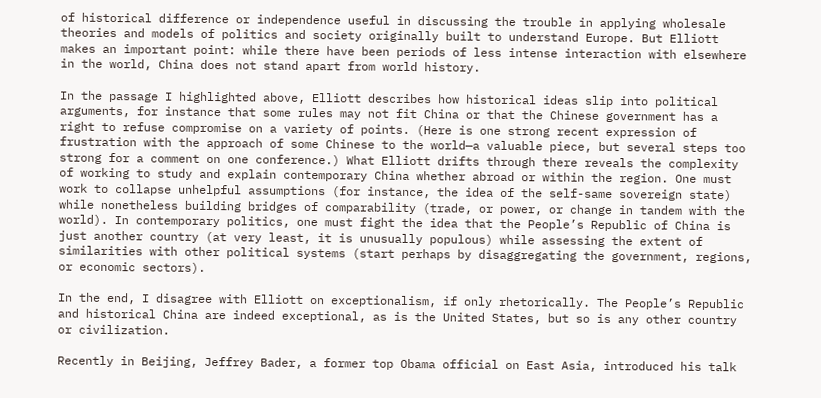of historical difference or independence useful in discussing the trouble in applying wholesale theories and models of politics and society originally built to understand Europe. But Elliott makes an important point: while there have been periods of less intense interaction with elsewhere in the world, China does not stand apart from world history.

In the passage I highlighted above, Elliott describes how historical ideas slip into political arguments, for instance that some rules may not fit China or that the Chinese government has a right to refuse compromise on a variety of points. (Here is one strong recent expression of frustration with the approach of some Chinese to the world—a valuable piece, but several steps too strong for a comment on one conference.) What Elliott drifts through there reveals the complexity of working to study and explain contemporary China whether abroad or within the region. One must work to collapse unhelpful assumptions (for instance, the idea of the self-same sovereign state) while nonetheless building bridges of comparability (trade, or power, or change in tandem with the world). In contemporary politics, one must fight the idea that the People’s Republic of China is just another country (at very least, it is unusually populous) while assessing the extent of similarities with other political systems (start perhaps by disaggregating the government, regions, or economic sectors).

In the end, I disagree with Elliott on exceptionalism, if only rhetorically. The People’s Republic and historical China are indeed exceptional, as is the United States, but so is any other country or civilization.

Recently in Beijing, Jeffrey Bader, a former top Obama official on East Asia, introduced his talk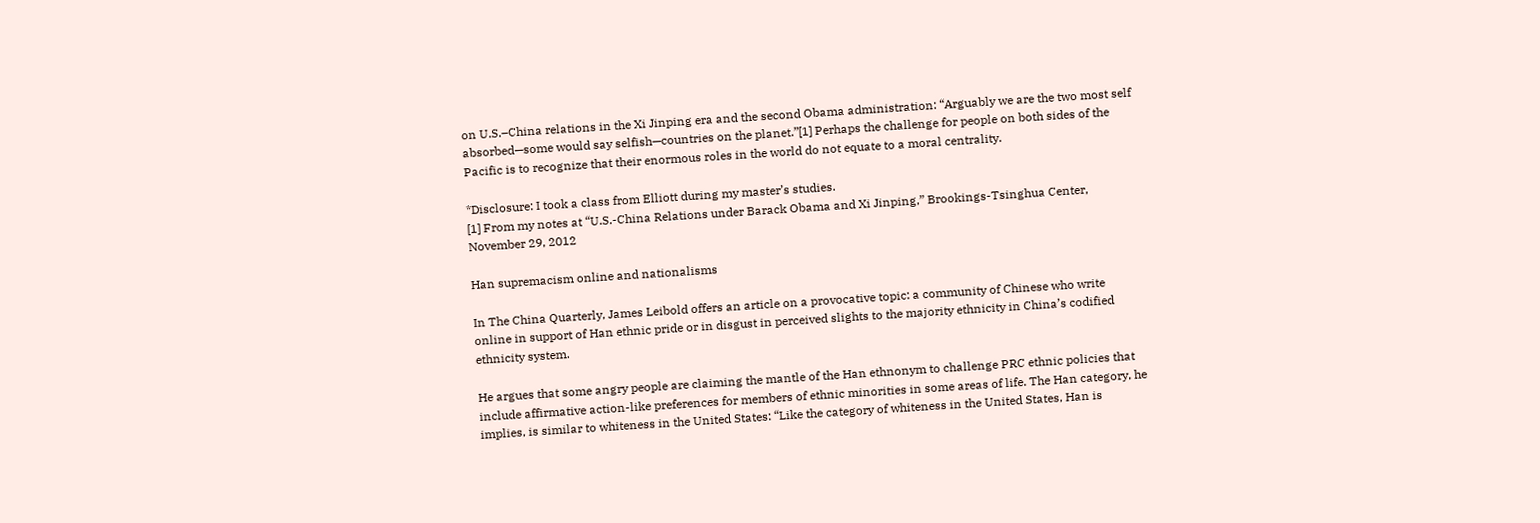on U.S.–China relations in the Xi Jinping era and the second Obama administration: “Arguably we are the two most self absorbed—some would say selfish—countries on the planet.”[1] Perhaps the challenge for people on both sides of the Pacific is to recognize that their enormous roles in the world do not equate to a moral centrality.

*Disclosure: I took a class from Elliott during my master’s studies.
[1] From my notes at “U.S.-China Relations under Barack Obama and Xi Jinping,” Brookings-Tsinghua Center, November 29, 2012

Han supremacism online and nationalisms

In The China Quarterly, James Leibold offers an article on a provocative topic: a community of Chinese who write online in support of Han ethnic pride or in disgust in perceived slights to the majority ethnicity in China’s codified ethnicity system.

He argues that some angry people are claiming the mantle of the Han ethnonym to challenge PRC ethnic policies that include affirmative action-like preferences for members of ethnic minorities in some areas of life. The Han category, he implies, is similar to whiteness in the United States: “Like the category of whiteness in the United States, Han is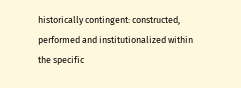historically contingent: constructed, performed and institutionalized within the specific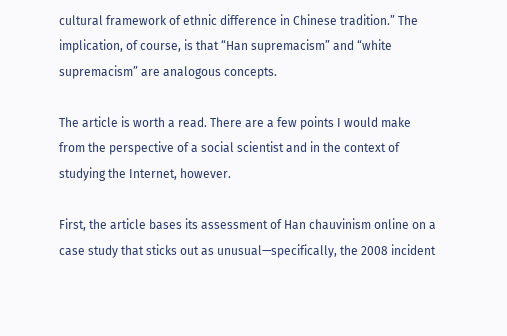cultural framework of ethnic difference in Chinese tradition.” The implication, of course, is that “Han supremacism” and “white supremacism” are analogous concepts.

The article is worth a read. There are a few points I would make from the perspective of a social scientist and in the context of studying the Internet, however.

First, the article bases its assessment of Han chauvinism online on a case study that sticks out as unusual—specifically, the 2008 incident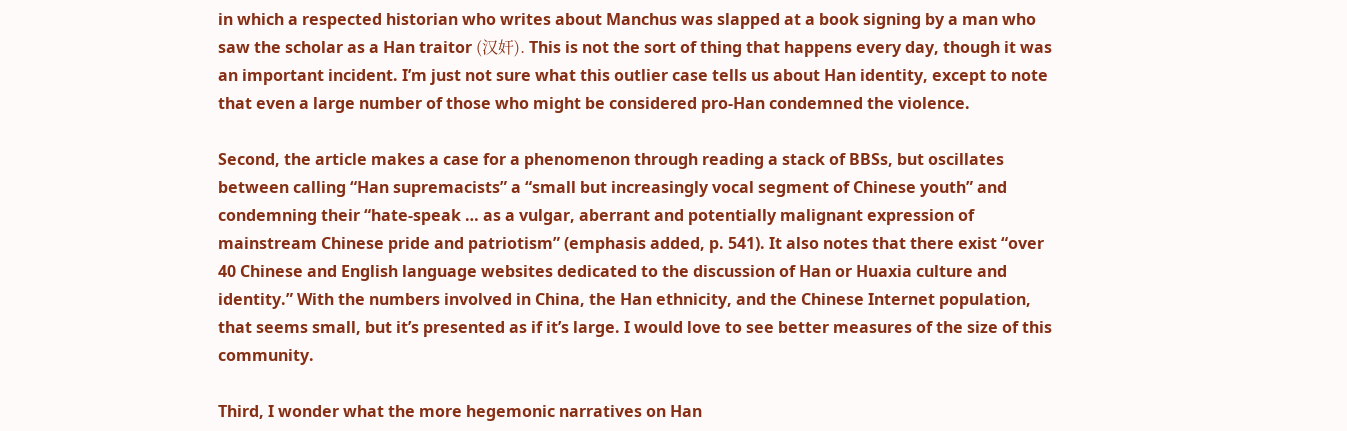in which a respected historian who writes about Manchus was slapped at a book signing by a man who saw the scholar as a Han traitor (汉奸). This is not the sort of thing that happens every day, though it was an important incident. I’m just not sure what this outlier case tells us about Han identity, except to note that even a large number of those who might be considered pro-Han condemned the violence.

Second, the article makes a case for a phenomenon through reading a stack of BBSs, but oscillates between calling “Han supremacists” a “small but increasingly vocal segment of Chinese youth” and condemning their “hate-speak … as a vulgar, aberrant and potentially malignant expression of mainstream Chinese pride and patriotism” (emphasis added, p. 541). It also notes that there exist “over 40 Chinese and English language websites dedicated to the discussion of Han or Huaxia culture and identity.” With the numbers involved in China, the Han ethnicity, and the Chinese Internet population, that seems small, but it’s presented as if it’s large. I would love to see better measures of the size of this community.

Third, I wonder what the more hegemonic narratives on Han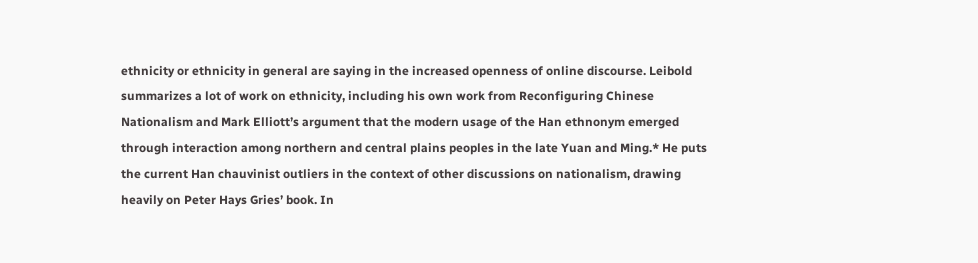ethnicity or ethnicity in general are saying in the increased openness of online discourse. Leibold summarizes a lot of work on ethnicity, including his own work from Reconfiguring Chinese Nationalism and Mark Elliott’s argument that the modern usage of the Han ethnonym emerged through interaction among northern and central plains peoples in the late Yuan and Ming.* He puts the current Han chauvinist outliers in the context of other discussions on nationalism, drawing heavily on Peter Hays Gries’ book. In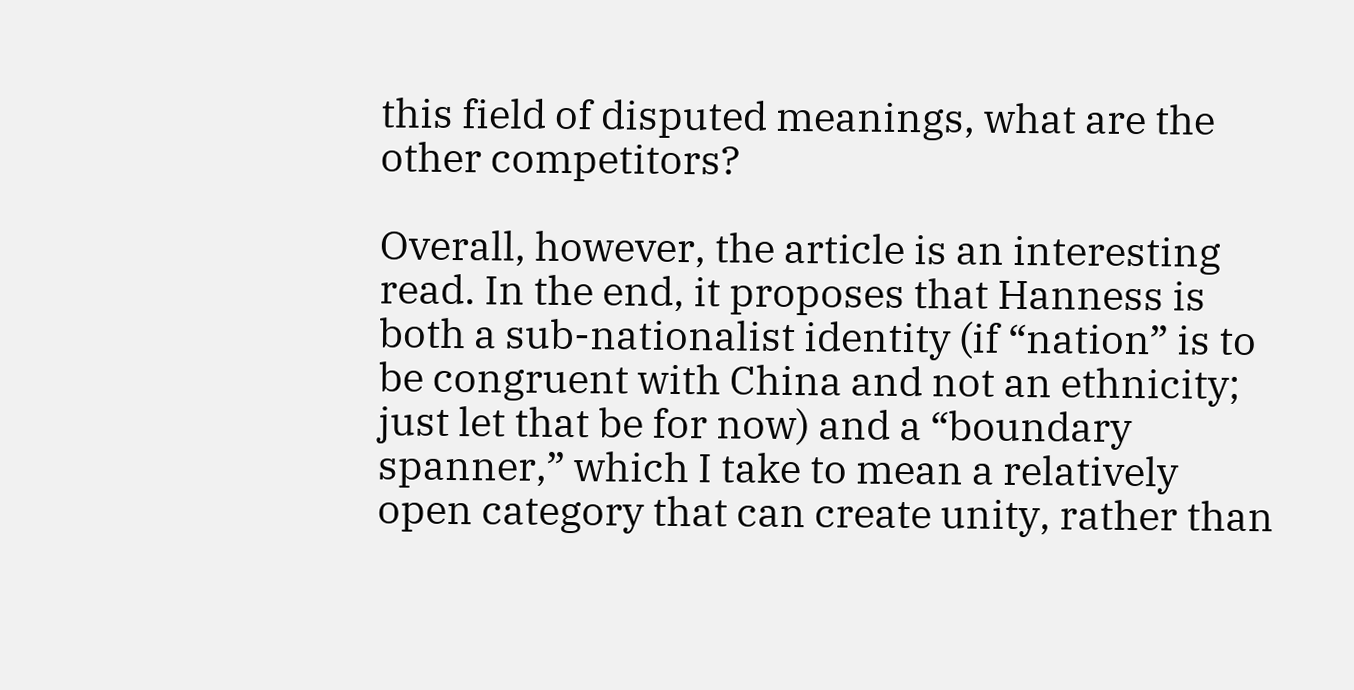this field of disputed meanings, what are the other competitors?

Overall, however, the article is an interesting read. In the end, it proposes that Hanness is both a sub-nationalist identity (if “nation” is to be congruent with China and not an ethnicity; just let that be for now) and a “boundary spanner,” which I take to mean a relatively open category that can create unity, rather than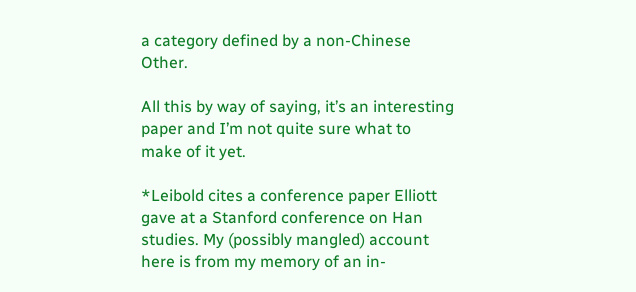a category defined by a non-Chinese Other.

All this by way of saying, it’s an interesting paper and I’m not quite sure what to make of it yet.

*Leibold cites a conference paper Elliott gave at a Stanford conference on Han studies. My (possibly mangled) account here is from my memory of an in-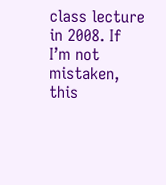class lecture in 2008. If I’m not mistaken, this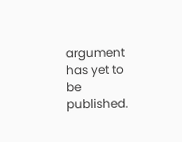argument has yet to be published.